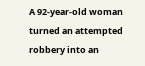A 92-year-old woman turned an attempted robbery into an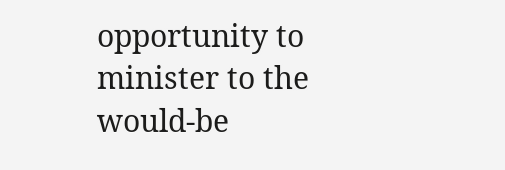opportunity to minister to the would-be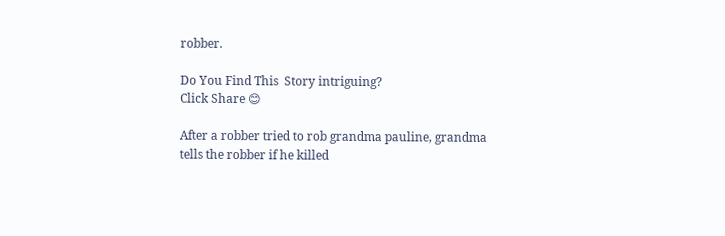robber.

Do You Find This  Story intriguing?
Click Share 😊

After a robber tried to rob grandma pauline, grandma tells the robber if he killed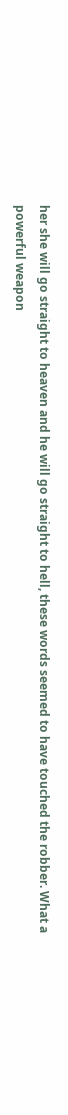her she will go straight to heaven and he will go straight to hell, these words seemed to have touched the robber. What a powerful weapon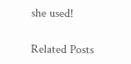she used!

Related Posts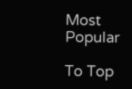Most Popular

To Top